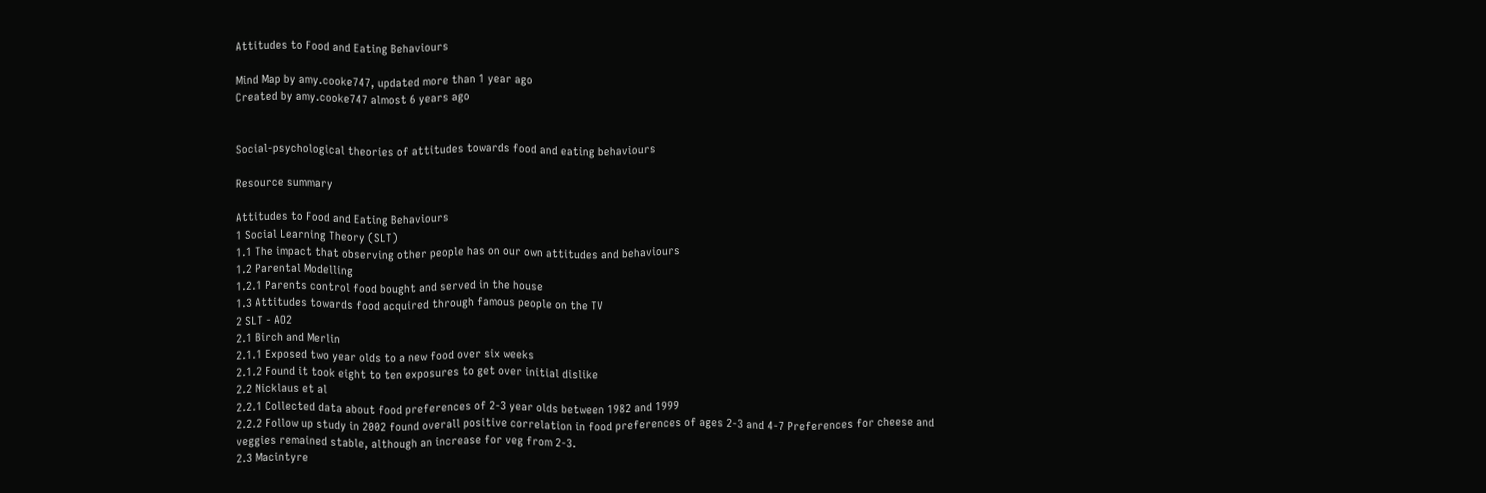Attitudes to Food and Eating Behaviours

Mind Map by amy.cooke747, updated more than 1 year ago
Created by amy.cooke747 almost 6 years ago


Social-psychological theories of attitudes towards food and eating behaviours

Resource summary

Attitudes to Food and Eating Behaviours
1 Social Learning Theory (SLT)
1.1 The impact that observing other people has on our own attitudes and behaviours
1.2 Parental Modelling
1.2.1 Parents control food bought and served in the house
1.3 Attitudes towards food acquired through famous people on the TV
2 SLT - AO2
2.1 Birch and Merlin
2.1.1 Exposed two year olds to a new food over six weeks
2.1.2 Found it took eight to ten exposures to get over initial dislike
2.2 Nicklaus et al
2.2.1 Collected data about food preferences of 2-3 year olds between 1982 and 1999
2.2.2 Follow up study in 2002 found overall positive correlation in food preferences of ages 2-3 and 4-7 Preferences for cheese and veggies remained stable, although an increase for veg from 2-3.
2.3 Macintyre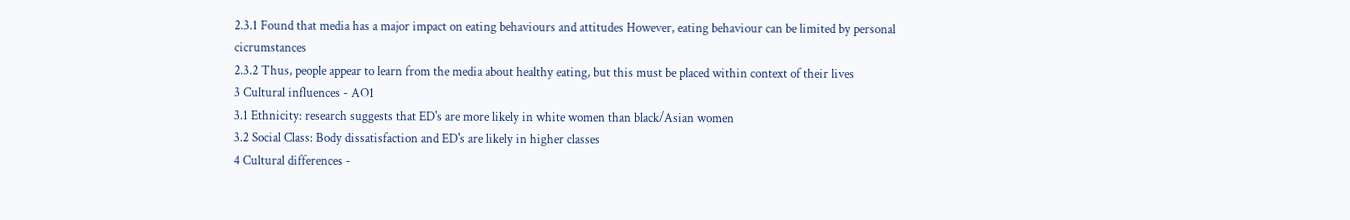2.3.1 Found that media has a major impact on eating behaviours and attitudes However, eating behaviour can be limited by personal cicrumstances
2.3.2 Thus, people appear to learn from the media about healthy eating, but this must be placed within context of their lives
3 Cultural influences - AO1
3.1 Ethnicity: research suggests that ED's are more likely in white women than black/Asian women
3.2 Social Class: Body dissatisfaction and ED's are likely in higher classes
4 Cultural differences -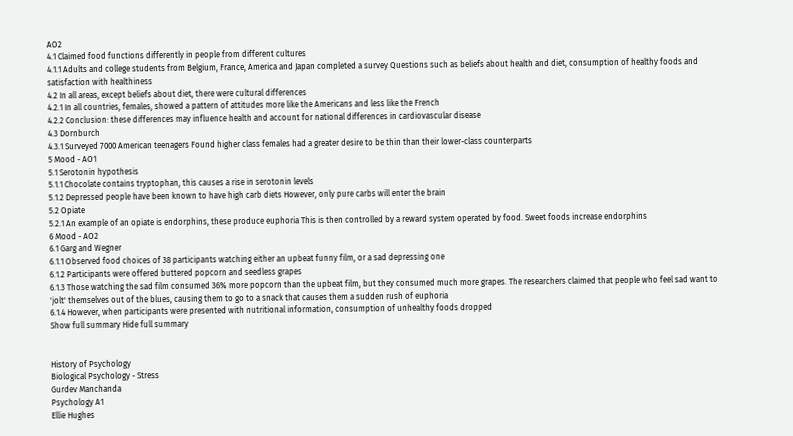AO2
4.1 Claimed food functions differently in people from different cultures
4.1.1 Adults and college students from Belgium, France, America and Japan completed a survey Questions such as beliefs about health and diet, consumption of healthy foods and satisfaction with healthiness
4.2 In all areas, except beliefs about diet, there were cultural differences
4.2.1 In all countries, females, showed a pattern of attitudes more like the Americans and less like the French
4.2.2 Conclusion: these differences may influence health and account for national differences in cardiovascular disease
4.3 Dornburch
4.3.1 Surveyed 7000 American teenagers Found higher class females had a greater desire to be thin than their lower-class counterparts
5 Mood - AO1
5.1 Serotonin hypothesis
5.1.1 Chocolate contains tryptophan, this causes a rise in serotonin levels
5.1.2 Depressed people have been known to have high carb diets However, only pure carbs will enter the brain
5.2 Opiate
5.2.1 An example of an opiate is endorphins, these produce euphoria This is then controlled by a reward system operated by food. Sweet foods increase endorphins
6 Mood - AO2
6.1 Garg and Wegner
6.1.1 Observed food choices of 38 participants watching either an upbeat funny film, or a sad depressing one
6.1.2 Participants were offered buttered popcorn and seedless grapes
6.1.3 Those watching the sad film consumed 36% more popcorn than the upbeat film, but they consumed much more grapes. The researchers claimed that people who feel sad want to 'jolt' themselves out of the blues, causing them to go to a snack that causes them a sudden rush of euphoria
6.1.4 However, when participants were presented with nutritional information, consumption of unhealthy foods dropped
Show full summary Hide full summary


History of Psychology
Biological Psychology - Stress
Gurdev Manchanda
Psychology A1
Ellie Hughes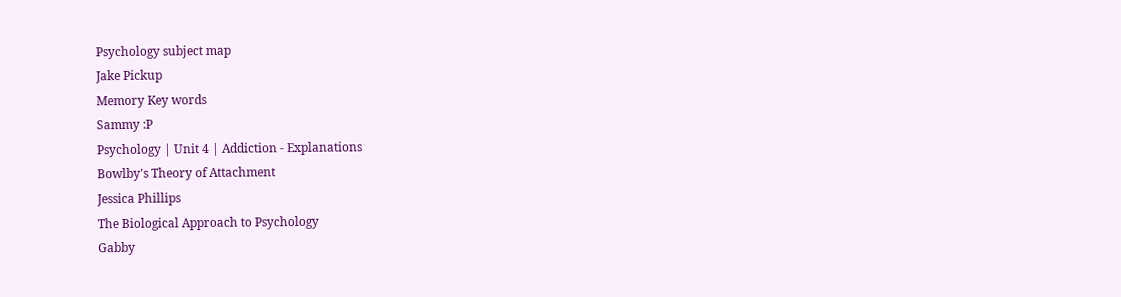Psychology subject map
Jake Pickup
Memory Key words
Sammy :P
Psychology | Unit 4 | Addiction - Explanations
Bowlby's Theory of Attachment
Jessica Phillips
The Biological Approach to Psychology
Gabby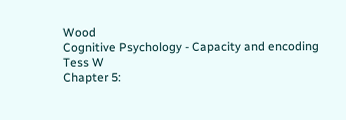Wood
Cognitive Psychology - Capacity and encoding
Tess W
Chapter 5: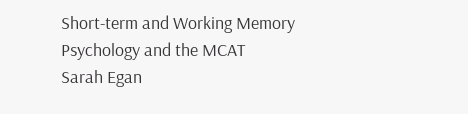Short-term and Working Memory
Psychology and the MCAT
Sarah Egan